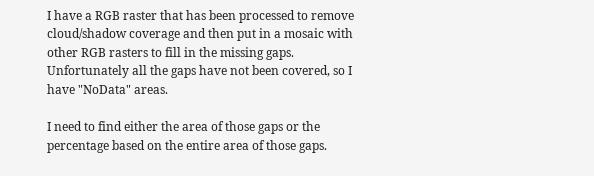I have a RGB raster that has been processed to remove cloud/shadow coverage and then put in a mosaic with other RGB rasters to fill in the missing gaps. Unfortunately all the gaps have not been covered, so I have "NoData" areas.

I need to find either the area of those gaps or the percentage based on the entire area of those gaps.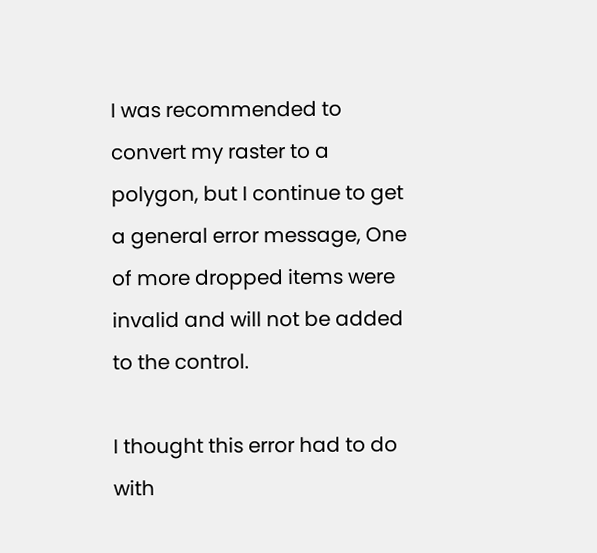I was recommended to convert my raster to a polygon, but I continue to get a general error message, One of more dropped items were invalid and will not be added to the control.

I thought this error had to do with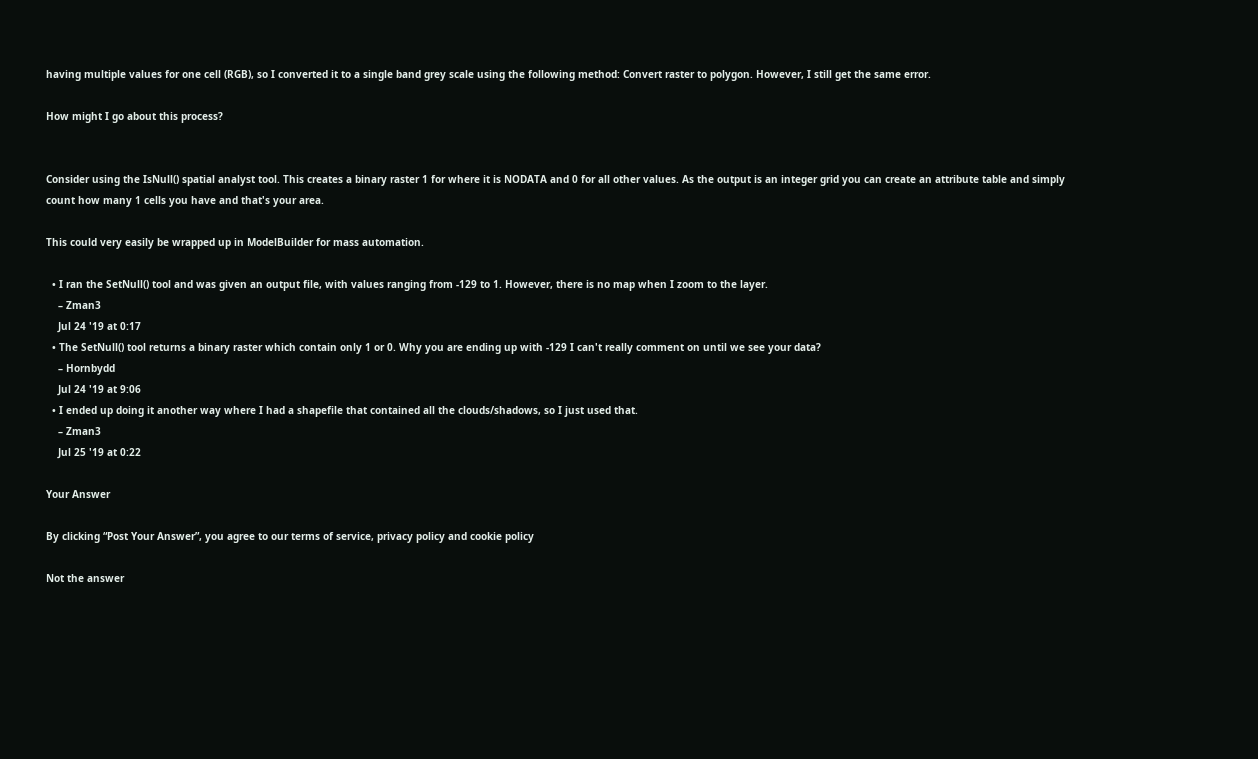having multiple values for one cell (RGB), so I converted it to a single band grey scale using the following method: Convert raster to polygon. However, I still get the same error.

How might I go about this process?


Consider using the IsNull() spatial analyst tool. This creates a binary raster 1 for where it is NODATA and 0 for all other values. As the output is an integer grid you can create an attribute table and simply count how many 1 cells you have and that's your area.

This could very easily be wrapped up in ModelBuilder for mass automation.

  • I ran the SetNull() tool and was given an output file, with values ranging from -129 to 1. However, there is no map when I zoom to the layer.
    – Zman3
    Jul 24 '19 at 0:17
  • The SetNull() tool returns a binary raster which contain only 1 or 0. Why you are ending up with -129 I can't really comment on until we see your data?
    – Hornbydd
    Jul 24 '19 at 9:06
  • I ended up doing it another way where I had a shapefile that contained all the clouds/shadows, so I just used that.
    – Zman3
    Jul 25 '19 at 0:22

Your Answer

By clicking “Post Your Answer”, you agree to our terms of service, privacy policy and cookie policy

Not the answer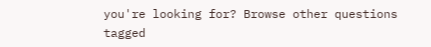you're looking for? Browse other questions tagged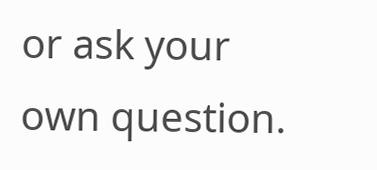or ask your own question.